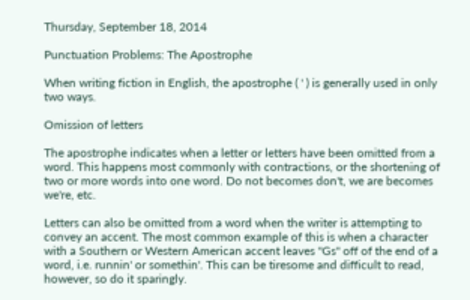Thursday, September 18, 2014

Punctuation Problems: The Apostrophe

When writing fiction in English, the apostrophe ( ' ) is generally used in only two ways.

Omission of letters

The apostrophe indicates when a letter or letters have been omitted from a word. This happens most commonly with contractions, or the shortening of two or more words into one word. Do not becomes don't, we are becomes we're, etc.

Letters can also be omitted from a word when the writer is attempting to convey an accent. The most common example of this is when a character with a Southern or Western American accent leaves "Gs" off of the end of a word, i.e. runnin' or somethin'. This can be tiresome and difficult to read, however, so do it sparingly.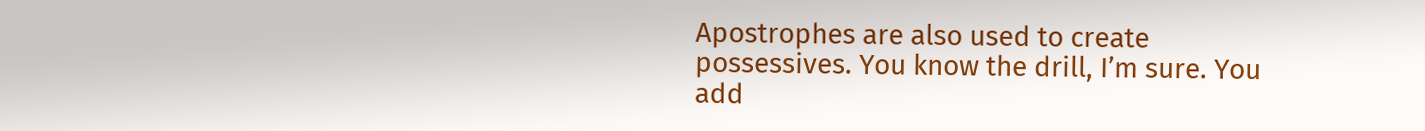Apostrophes are also used to create possessives. You know the drill, I’m sure. You add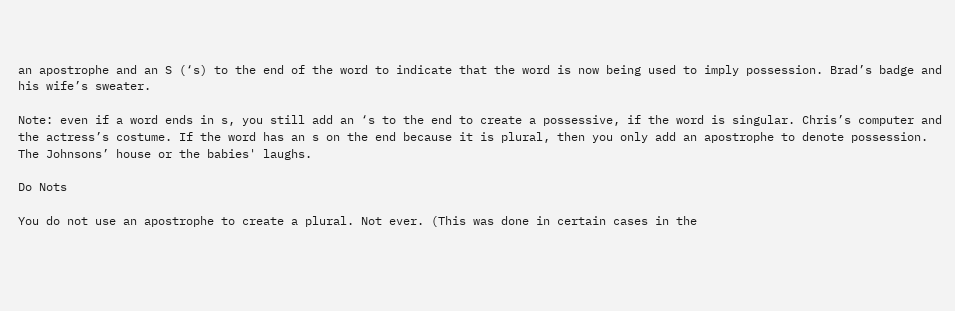an apostrophe and an S (‘s) to the end of the word to indicate that the word is now being used to imply possession. Brad’s badge and his wife’s sweater.

Note: even if a word ends in s, you still add an ‘s to the end to create a possessive, if the word is singular. Chris’s computer and the actress’s costume. If the word has an s on the end because it is plural, then you only add an apostrophe to denote possession. The Johnsons’ house or the babies' laughs.

Do Nots

You do not use an apostrophe to create a plural. Not ever. (This was done in certain cases in the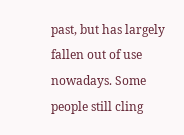past, but has largely fallen out of use nowadays. Some people still cling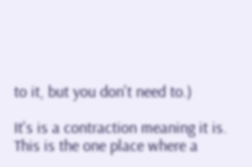to it, but you don't need to.)

It's is a contraction meaning it is. This is the one place where a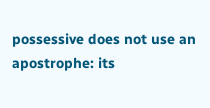possessive does not use an apostrophe: its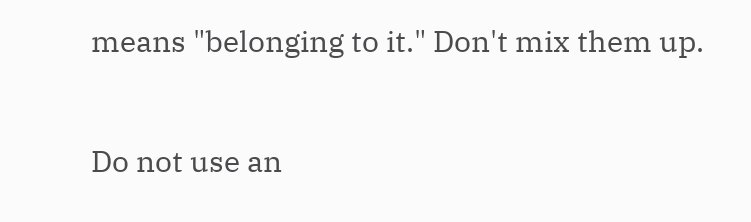means "belonging to it." Don't mix them up.

Do not use an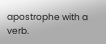apostrophe with a verb.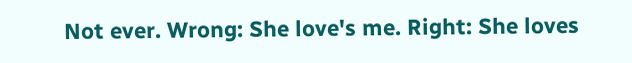Not ever. Wrong: She love's me. Right: She loves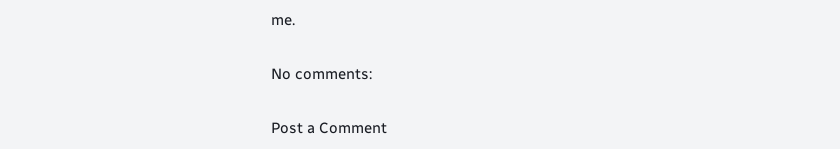me.

No comments:

Post a Comment